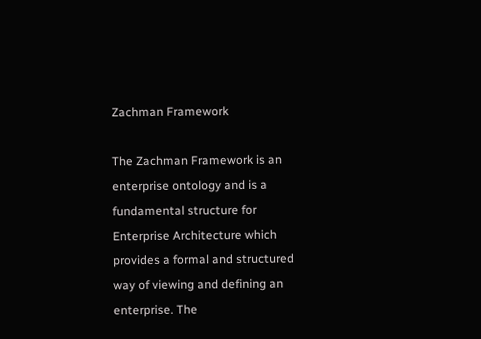Zachman Framework

The Zachman Framework is an enterprise ontology and is a fundamental structure for Enterprise Architecture which provides a formal and structured way of viewing and defining an enterprise. The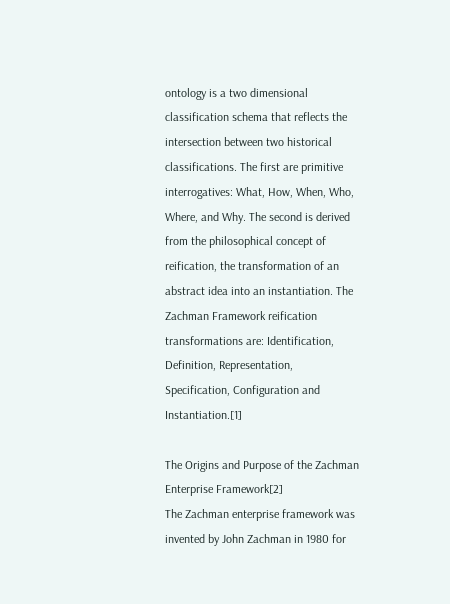ontology is a two dimensional classification schema that reflects the intersection between two historical classifications. The first are primitive interrogatives: What, How, When, Who, Where, and Why. The second is derived from the philosophical concept of reification, the transformation of an abstract idea into an instantiation. The Zachman Framework reification transformations are: Identification, Definition, Representation, Specification, Configuration and Instantiation.[1]

The Origins and Purpose of the Zachman Enterprise Framework[2]
The Zachman enterprise framework was invented by John Zachman in 1980 for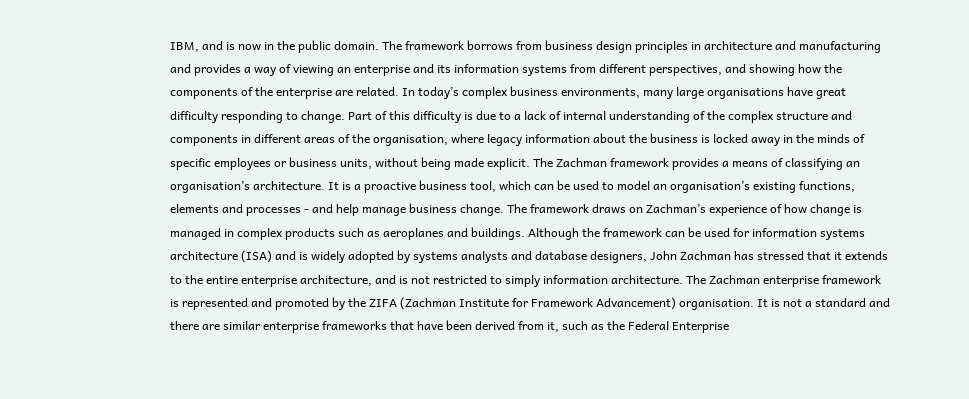IBM, and is now in the public domain. The framework borrows from business design principles in architecture and manufacturing and provides a way of viewing an enterprise and its information systems from different perspectives, and showing how the components of the enterprise are related. In today’s complex business environments, many large organisations have great difficulty responding to change. Part of this difficulty is due to a lack of internal understanding of the complex structure and components in different areas of the organisation, where legacy information about the business is locked away in the minds of specific employees or business units, without being made explicit. The Zachman framework provides a means of classifying an organisation’s architecture. It is a proactive business tool, which can be used to model an organisation’s existing functions, elements and processes - and help manage business change. The framework draws on Zachman’s experience of how change is managed in complex products such as aeroplanes and buildings. Although the framework can be used for information systems architecture (ISA) and is widely adopted by systems analysts and database designers, John Zachman has stressed that it extends to the entire enterprise architecture, and is not restricted to simply information architecture. The Zachman enterprise framework is represented and promoted by the ZIFA (Zachman Institute for Framework Advancement) organisation. It is not a standard and there are similar enterprise frameworks that have been derived from it, such as the Federal Enterprise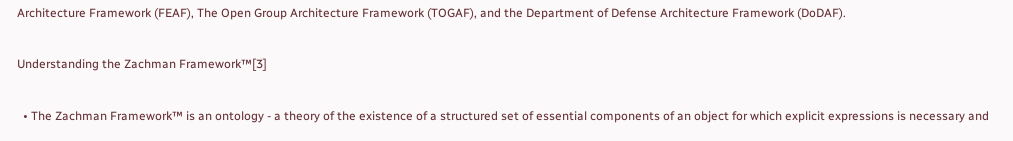Architecture Framework (FEAF), The Open Group Architecture Framework (TOGAF), and the Department of Defense Architecture Framework (DoDAF).

Understanding the Zachman Framework™[3]

  • The Zachman Framework™ is an ontology - a theory of the existence of a structured set of essential components of an object for which explicit expressions is necessary and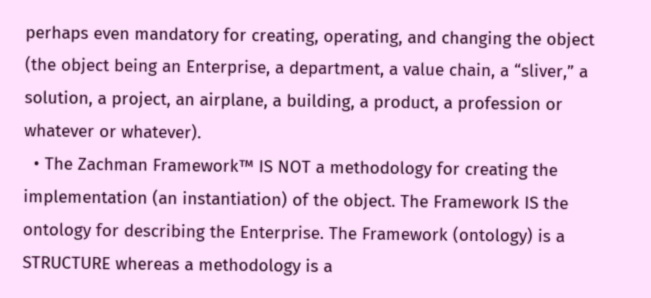perhaps even mandatory for creating, operating, and changing the object (the object being an Enterprise, a department, a value chain, a “sliver,” a solution, a project, an airplane, a building, a product, a profession or whatever or whatever).
  • The Zachman Framework™ IS NOT a methodology for creating the implementation (an instantiation) of the object. The Framework IS the ontology for describing the Enterprise. The Framework (ontology) is a STRUCTURE whereas a methodology is a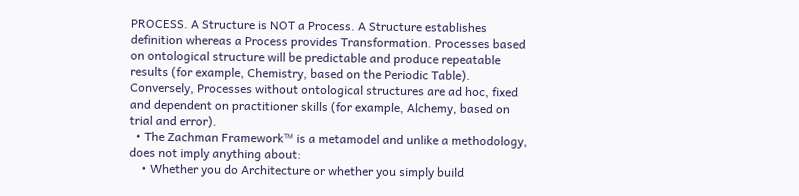PROCESS. A Structure is NOT a Process. A Structure establishes definition whereas a Process provides Transformation. Processes based on ontological structure will be predictable and produce repeatable results (for example, Chemistry, based on the Periodic Table). Conversely, Processes without ontological structures are ad hoc, fixed and dependent on practitioner skills (for example, Alchemy, based on trial and error).
  • The Zachman Framework™ is a metamodel and unlike a methodology, does not imply anything about:
    • Whether you do Architecture or whether you simply build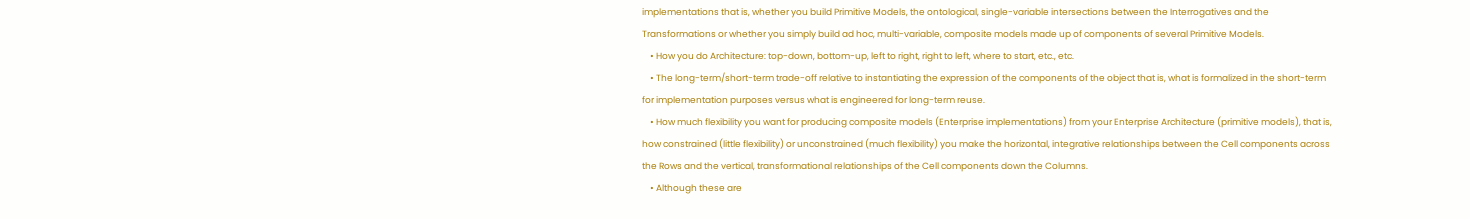implementations that is, whether you build Primitive Models, the ontological, single-variable intersections between the Interrogatives and the Transformations or whether you simply build ad hoc, multi-variable, composite models made up of components of several Primitive Models.
    • How you do Architecture: top-down, bottom-up, left to right, right to left, where to start, etc., etc.
    • The long-term/short-term trade-off relative to instantiating the expression of the components of the object that is, what is formalized in the short-term for implementation purposes versus what is engineered for long-term reuse.
    • How much flexibility you want for producing composite models (Enterprise implementations) from your Enterprise Architecture (primitive models), that is, how constrained (little flexibility) or unconstrained (much flexibility) you make the horizontal, integrative relationships between the Cell components across the Rows and the vertical, transformational relationships of the Cell components down the Columns.
    • Although these are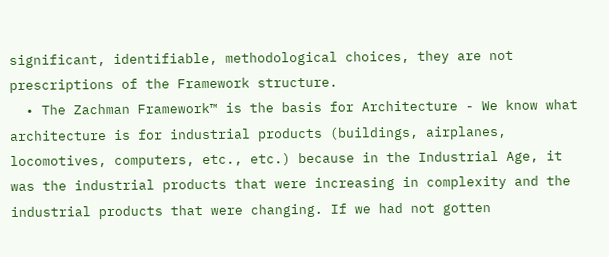significant, identifiable, methodological choices, they are not prescriptions of the Framework structure.
  • The Zachman Framework™ is the basis for Architecture - We know what architecture is for industrial products (buildings, airplanes, locomotives, computers, etc., etc.) because in the Industrial Age, it was the industrial products that were increasing in complexity and the industrial products that were changing. If we had not gotten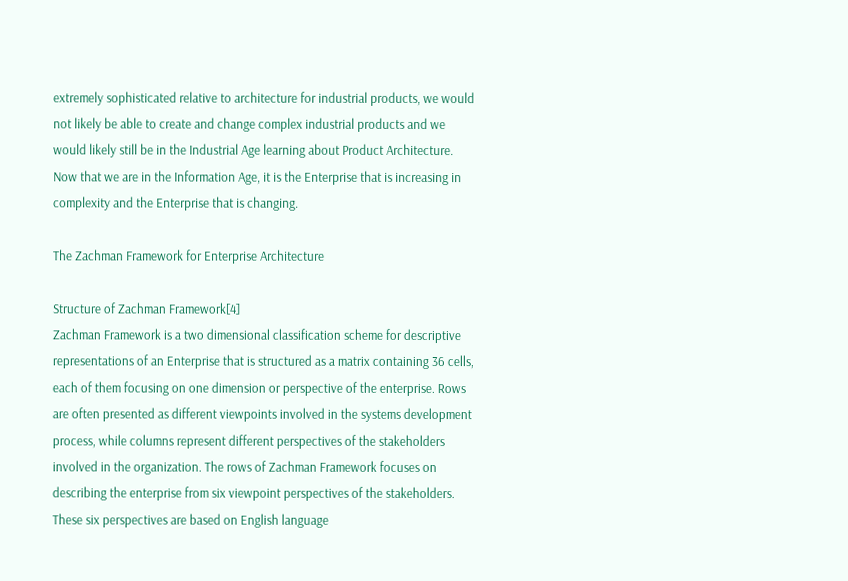extremely sophisticated relative to architecture for industrial products, we would not likely be able to create and change complex industrial products and we would likely still be in the Industrial Age learning about Product Architecture. Now that we are in the Information Age, it is the Enterprise that is increasing in complexity and the Enterprise that is changing.

The Zachman Framework for Enterprise Architecture

Structure of Zachman Framework[4]
Zachman Framework is a two dimensional classification scheme for descriptive representations of an Enterprise that is structured as a matrix containing 36 cells, each of them focusing on one dimension or perspective of the enterprise. Rows are often presented as different viewpoints involved in the systems development process, while columns represent different perspectives of the stakeholders involved in the organization. The rows of Zachman Framework focuses on describing the enterprise from six viewpoint perspectives of the stakeholders. These six perspectives are based on English language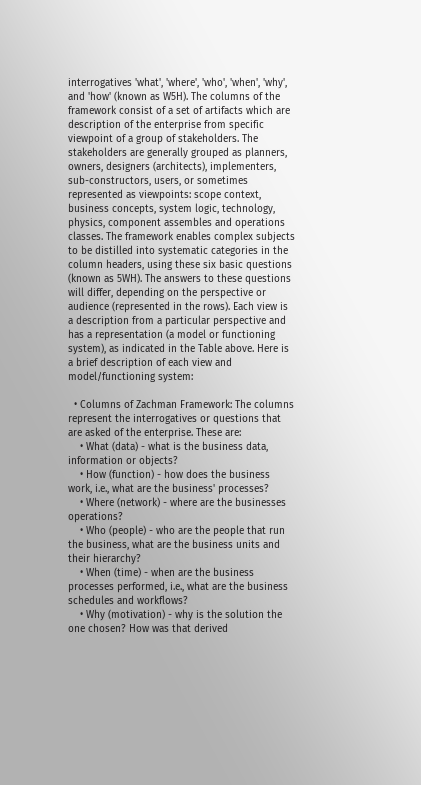interrogatives 'what', 'where', 'who', 'when', 'why', and 'how' (known as W5H). The columns of the framework consist of a set of artifacts which are description of the enterprise from specific viewpoint of a group of stakeholders. The stakeholders are generally grouped as planners, owners, designers (architects), implementers, sub-constructors, users, or sometimes represented as viewpoints: scope context, business concepts, system logic, technology, physics, component assembles and operations classes. The framework enables complex subjects to be distilled into systematic categories in the column headers, using these six basic questions (known as 5WH). The answers to these questions will differ, depending on the perspective or audience (represented in the rows). Each view is a description from a particular perspective and has a representation (a model or functioning system), as indicated in the Table above. Here is a brief description of each view and model/functioning system:

  • Columns of Zachman Framework: The columns represent the interrogatives or questions that are asked of the enterprise. These are:
    • What (data) - what is the business data, information or objects?
    • How (function) - how does the business work, i.e., what are the business' processes?
    • Where (network) - where are the businesses operations?
    • Who (people) - who are the people that run the business, what are the business units and their hierarchy?
    • When (time) - when are the business processes performed, i.e., what are the business schedules and workflows?
    • Why (motivation) - why is the solution the one chosen? How was that derived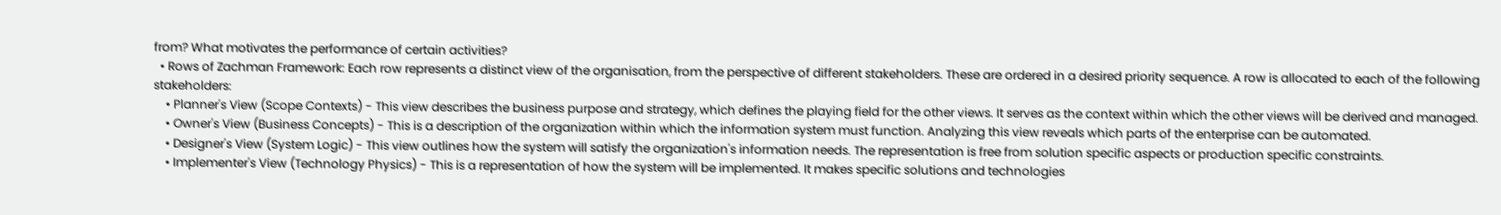from? What motivates the performance of certain activities?
  • Rows of Zachman Framework: Each row represents a distinct view of the organisation, from the perspective of different stakeholders. These are ordered in a desired priority sequence. A row is allocated to each of the following stakeholders:
    • Planner's View (Scope Contexts) - This view describes the business purpose and strategy, which defines the playing field for the other views. It serves as the context within which the other views will be derived and managed.
    • Owner's View (Business Concepts) - This is a description of the organization within which the information system must function. Analyzing this view reveals which parts of the enterprise can be automated.
    • Designer's View (System Logic) - This view outlines how the system will satisfy the organization's information needs. The representation is free from solution specific aspects or production specific constraints.
    • Implementer's View (Technology Physics) - This is a representation of how the system will be implemented. It makes specific solutions and technologies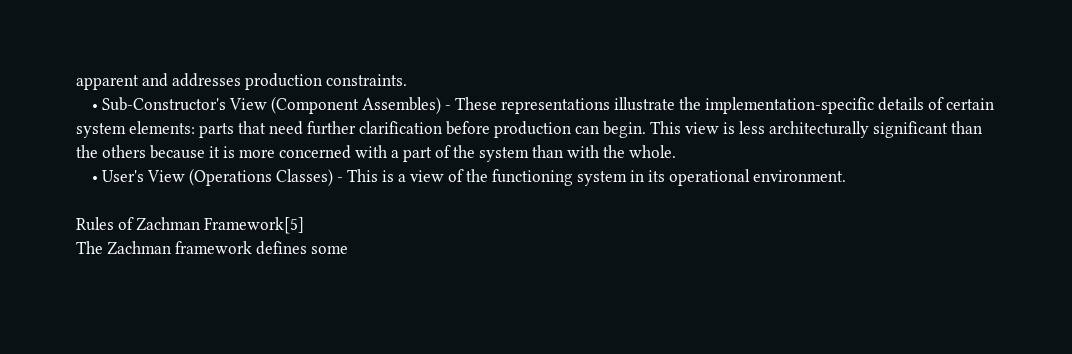apparent and addresses production constraints.
    • Sub-Constructor's View (Component Assembles) - These representations illustrate the implementation-specific details of certain system elements: parts that need further clarification before production can begin. This view is less architecturally significant than the others because it is more concerned with a part of the system than with the whole.
    • User's View (Operations Classes) - This is a view of the functioning system in its operational environment.

Rules of Zachman Framework[5]
The Zachman framework defines some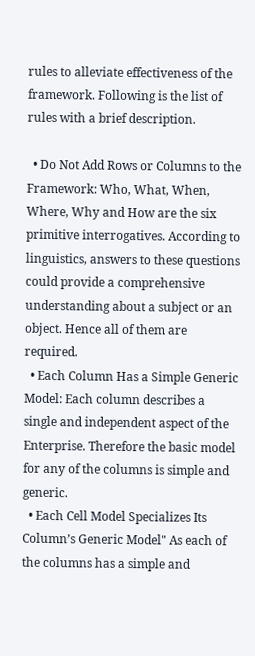rules to alleviate effectiveness of the framework. Following is the list of rules with a brief description.

  • Do Not Add Rows or Columns to the Framework: Who, What, When, Where, Why and How are the six primitive interrogatives. According to linguistics, answers to these questions could provide a comprehensive understanding about a subject or an object. Hence all of them are required.
  • Each Column Has a Simple Generic Model: Each column describes a single and independent aspect of the Enterprise. Therefore the basic model for any of the columns is simple and generic.
  • Each Cell Model Specializes Its Column’s Generic Model" As each of the columns has a simple and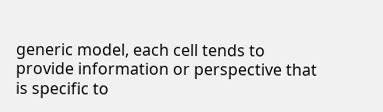generic model, each cell tends to provide information or perspective that is specific to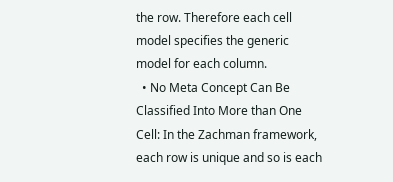the row. Therefore each cell model specifies the generic model for each column.
  • No Meta Concept Can Be Classified Into More than One Cell: In the Zachman framework, each row is unique and so is each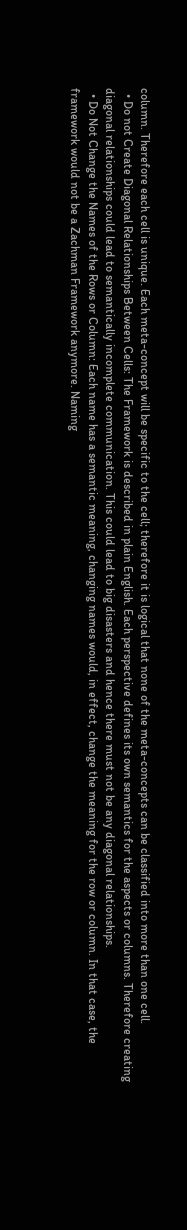column. Therefore each cell is unique. Each meta-concept will be specific to the cell; therefore it is logical that none of the meta-concepts can be classified into more than one cell.
  • Do not Create Diagonal Relationships Between Cells: The Framework is described in plain English. Each perspective defines its own semantics for the aspects or columns. Therefore creating diagonal relationships could lead to semantically incomplete communication. This could lead to big disasters and hence there must not be any diagonal relationships.
  • Do Not Change the Names of the Rows or Column: Each name has a semantic meaning, changing names would, in effect, change the meaning for the row or column. In that case, the framework would not be a Zachman Framework anymore. Naming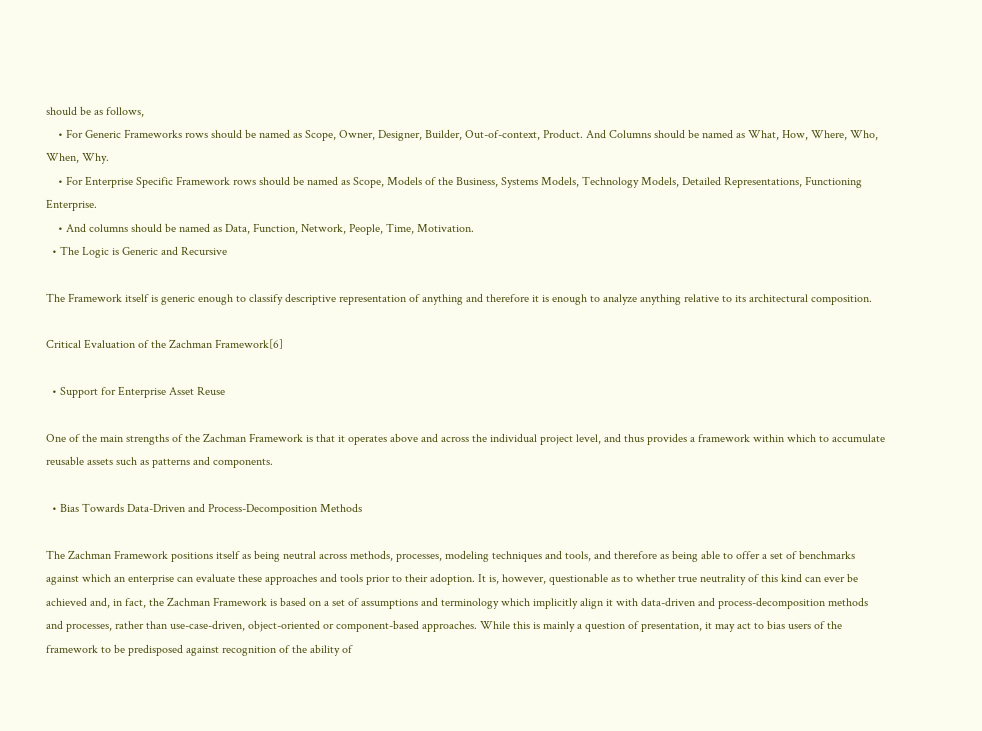should be as follows,
    • For Generic Frameworks rows should be named as Scope, Owner, Designer, Builder, Out-of-context, Product. And Columns should be named as What, How, Where, Who, When, Why.
    • For Enterprise Specific Framework rows should be named as Scope, Models of the Business, Systems Models, Technology Models, Detailed Representations, Functioning Enterprise.
    • And columns should be named as Data, Function, Network, People, Time, Motivation.
  • The Logic is Generic and Recursive

The Framework itself is generic enough to classify descriptive representation of anything and therefore it is enough to analyze anything relative to its architectural composition.

Critical Evaluation of the Zachman Framework[6]

  • Support for Enterprise Asset Reuse

One of the main strengths of the Zachman Framework is that it operates above and across the individual project level, and thus provides a framework within which to accumulate reusable assets such as patterns and components.

  • Bias Towards Data-Driven and Process-Decomposition Methods

The Zachman Framework positions itself as being neutral across methods, processes, modeling techniques and tools, and therefore as being able to offer a set of benchmarks against which an enterprise can evaluate these approaches and tools prior to their adoption. It is, however, questionable as to whether true neutrality of this kind can ever be achieved and, in fact, the Zachman Framework is based on a set of assumptions and terminology which implicitly align it with data-driven and process-decomposition methods and processes, rather than use-case-driven, object-oriented or component-based approaches. While this is mainly a question of presentation, it may act to bias users of the framework to be predisposed against recognition of the ability of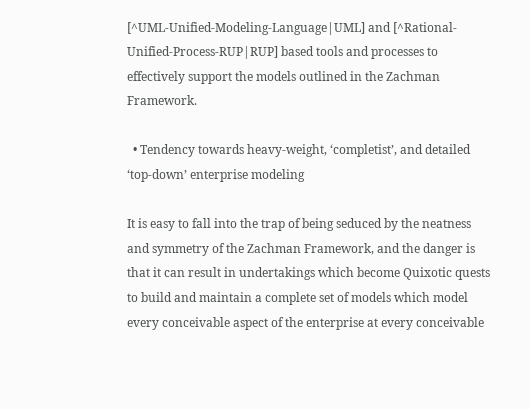[^UML-Unified-Modeling-Language|UML] and [^Rational-Unified-Process-RUP|RUP] based tools and processes to effectively support the models outlined in the Zachman Framework.

  • Tendency towards heavy-weight, ‘completist’, and detailed ‘top-down’ enterprise modeling

It is easy to fall into the trap of being seduced by the neatness and symmetry of the Zachman Framework, and the danger is that it can result in undertakings which become Quixotic quests to build and maintain a complete set of models which model every conceivable aspect of the enterprise at every conceivable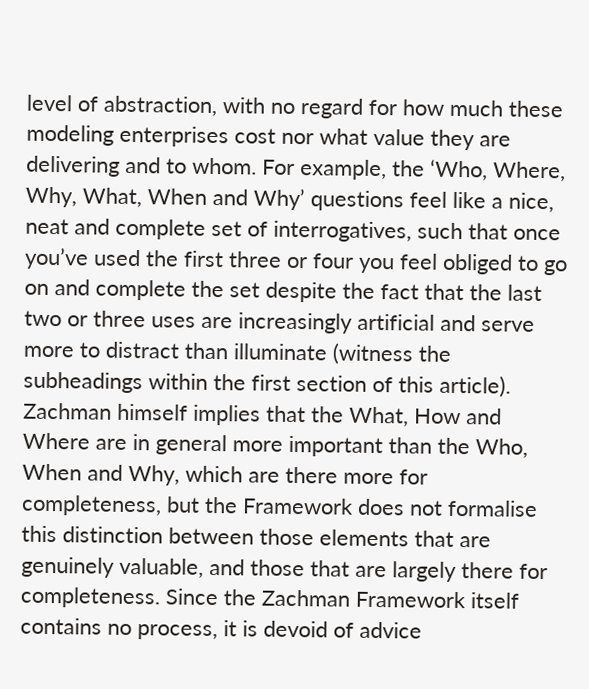level of abstraction, with no regard for how much these modeling enterprises cost nor what value they are delivering and to whom. For example, the ‘Who, Where, Why, What, When and Why’ questions feel like a nice, neat and complete set of interrogatives, such that once you’ve used the first three or four you feel obliged to go on and complete the set despite the fact that the last two or three uses are increasingly artificial and serve more to distract than illuminate (witness the subheadings within the first section of this article). Zachman himself implies that the What, How and Where are in general more important than the Who, When and Why, which are there more for completeness, but the Framework does not formalise this distinction between those elements that are genuinely valuable, and those that are largely there for completeness. Since the Zachman Framework itself contains no process, it is devoid of advice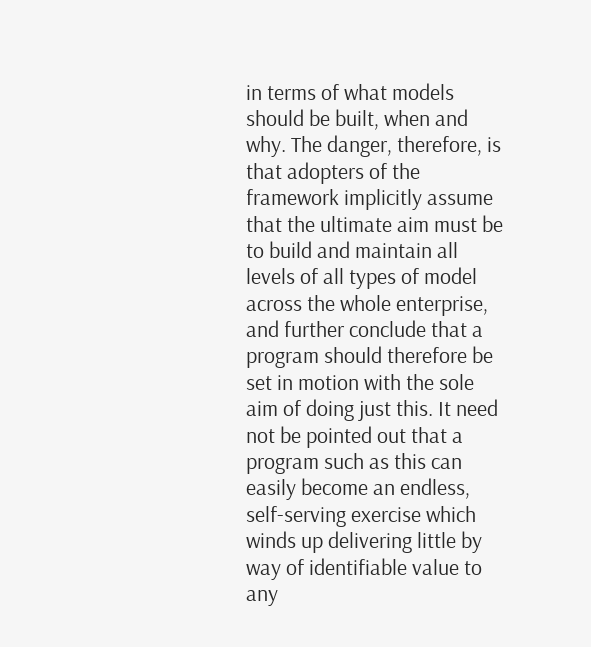in terms of what models should be built, when and why. The danger, therefore, is that adopters of the framework implicitly assume that the ultimate aim must be to build and maintain all levels of all types of model across the whole enterprise, and further conclude that a program should therefore be set in motion with the sole aim of doing just this. It need not be pointed out that a program such as this can easily become an endless, self-serving exercise which winds up delivering little by way of identifiable value to any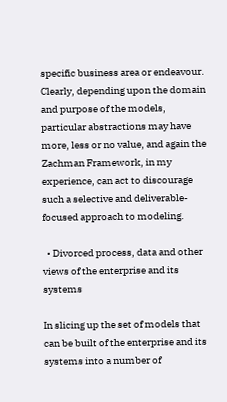specific business area or endeavour. Clearly, depending upon the domain and purpose of the models, particular abstractions may have more, less or no value, and again the Zachman Framework, in my experience, can act to discourage such a selective and deliverable-focused approach to modeling.

  • Divorced process, data and other views of the enterprise and its systems

In slicing up the set of models that can be built of the enterprise and its systems into a number of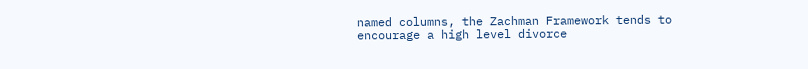named columns, the Zachman Framework tends to encourage a high level divorce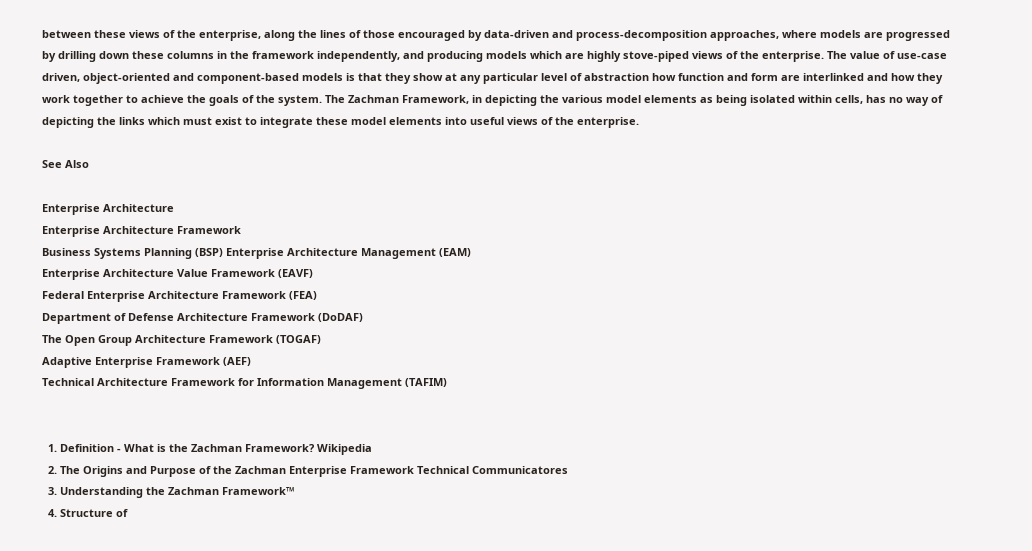between these views of the enterprise, along the lines of those encouraged by data-driven and process-decomposition approaches, where models are progressed by drilling down these columns in the framework independently, and producing models which are highly stove-piped views of the enterprise. The value of use-case driven, object-oriented and component-based models is that they show at any particular level of abstraction how function and form are interlinked and how they work together to achieve the goals of the system. The Zachman Framework, in depicting the various model elements as being isolated within cells, has no way of depicting the links which must exist to integrate these model elements into useful views of the enterprise.

See Also

Enterprise Architecture
Enterprise Architecture Framework
Business Systems Planning (BSP) Enterprise Architecture Management (EAM)
Enterprise Architecture Value Framework (EAVF)
Federal Enterprise Architecture Framework (FEA)
Department of Defense Architecture Framework (DoDAF)
The Open Group Architecture Framework (TOGAF)
Adaptive Enterprise Framework (AEF)
Technical Architecture Framework for Information Management (TAFIM)


  1. Definition - What is the Zachman Framework? Wikipedia
  2. The Origins and Purpose of the Zachman Enterprise Framework Technical Communicatores
  3. Understanding the Zachman Framework™
  4. Structure of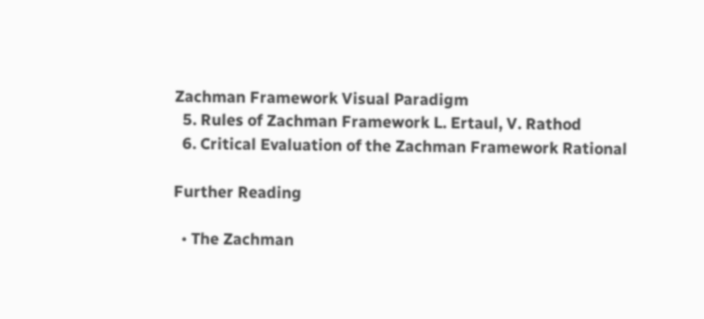Zachman Framework Visual Paradigm
  5. Rules of Zachman Framework L. Ertaul, V. Rathod
  6. Critical Evaluation of the Zachman Framework Rational

Further Reading

  • The Zachman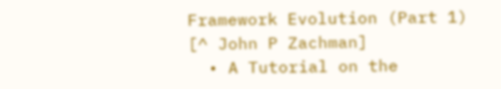Framework Evolution (Part 1) [^ John P Zachman]
  • A Tutorial on the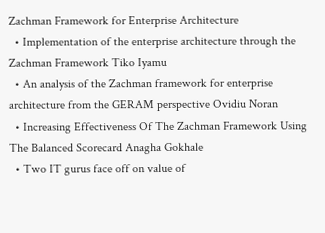Zachman Framework for Enterprise Architecture
  • Implementation of the enterprise architecture through the Zachman Framework Tiko Iyamu
  • An analysis of the Zachman framework for enterprise architecture from the GERAM perspective Ovidiu Noran
  • Increasing Effectiveness Of The Zachman Framework Using The Balanced Scorecard Anagha Gokhale
  • Two IT gurus face off on value of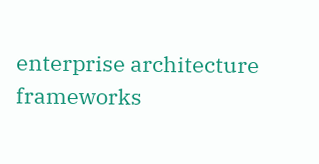enterprise architecture frameworks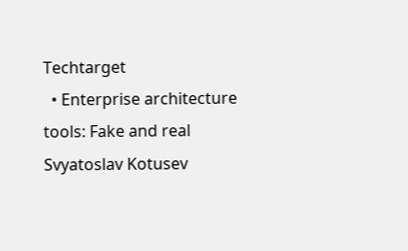Techtarget
  • Enterprise architecture tools: Fake and real Svyatoslav Kotusev